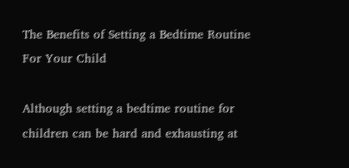The Benefits of Setting a Bedtime Routine For Your Child

Although setting a bedtime routine for children can be hard and exhausting at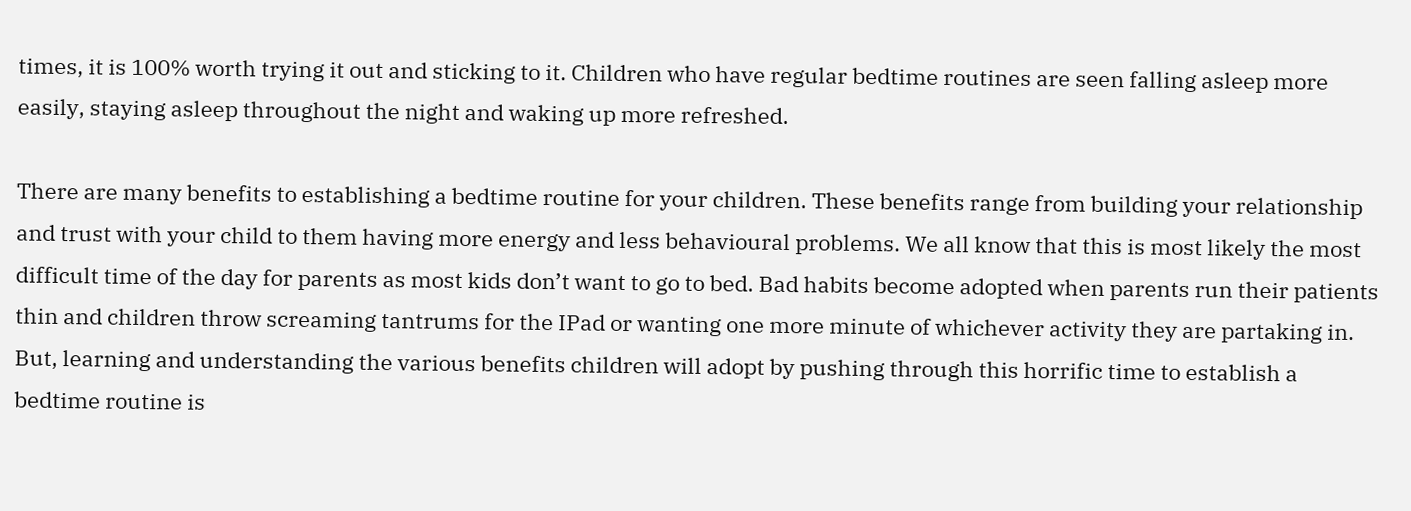times, it is 100% worth trying it out and sticking to it. Children who have regular bedtime routines are seen falling asleep more easily, staying asleep throughout the night and waking up more refreshed.

There are many benefits to establishing a bedtime routine for your children. These benefits range from building your relationship and trust with your child to them having more energy and less behavioural problems. We all know that this is most likely the most difficult time of the day for parents as most kids don’t want to go to bed. Bad habits become adopted when parents run their patients thin and children throw screaming tantrums for the IPad or wanting one more minute of whichever activity they are partaking in. But, learning and understanding the various benefits children will adopt by pushing through this horrific time to establish a bedtime routine is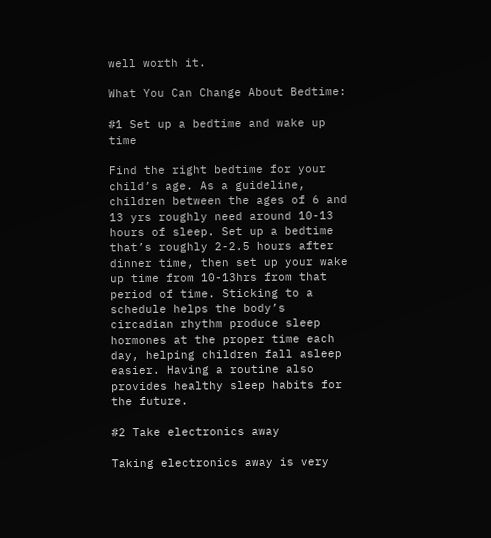well worth it.

What You Can Change About Bedtime:

#1 Set up a bedtime and wake up time

Find the right bedtime for your child’s age. As a guideline, children between the ages of 6 and 13 yrs roughly need around 10-13 hours of sleep. Set up a bedtime that’s roughly 2-2.5 hours after dinner time, then set up your wake up time from 10-13hrs from that period of time. Sticking to a schedule helps the body’s circadian rhythm produce sleep hormones at the proper time each day, helping children fall asleep easier. Having a routine also provides healthy sleep habits for the future.

#2 Take electronics away

Taking electronics away is very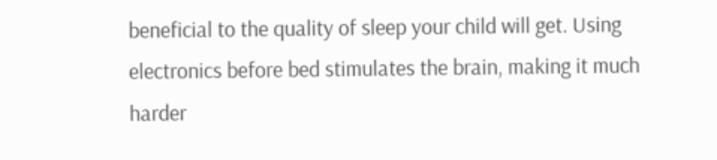beneficial to the quality of sleep your child will get. Using electronics before bed stimulates the brain, making it much harder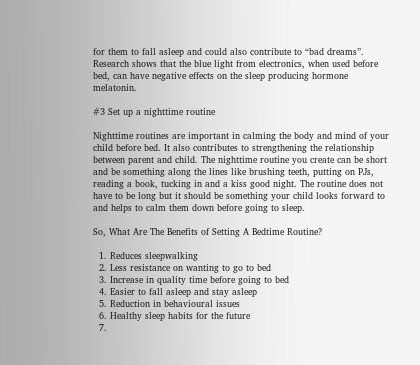for them to fall asleep and could also contribute to “bad dreams”. Research shows that the blue light from electronics, when used before bed, can have negative effects on the sleep producing hormone melatonin.

#3 Set up a nighttime routine

Nighttime routines are important in calming the body and mind of your child before bed. It also contributes to strengthening the relationship between parent and child. The nighttime routine you create can be short and be something along the lines like brushing teeth, putting on PJs, reading a book, tucking in and a kiss good night. The routine does not have to be long but it should be something your child looks forward to and helps to calm them down before going to sleep.

So, What Are The Benefits of Setting A Bedtime Routine?

  1. Reduces sleepwalking
  2. Less resistance on wanting to go to bed
  3. Increase in quality time before going to bed
  4. Easier to fall asleep and stay asleep
  5. Reduction in behavioural issues
  6. Healthy sleep habits for the future
  7.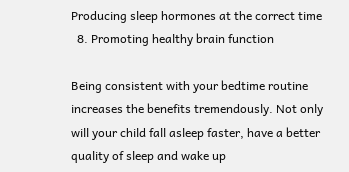Producing sleep hormones at the correct time
  8. Promoting healthy brain function

Being consistent with your bedtime routine increases the benefits tremendously. Not only will your child fall asleep faster, have a better quality of sleep and wake up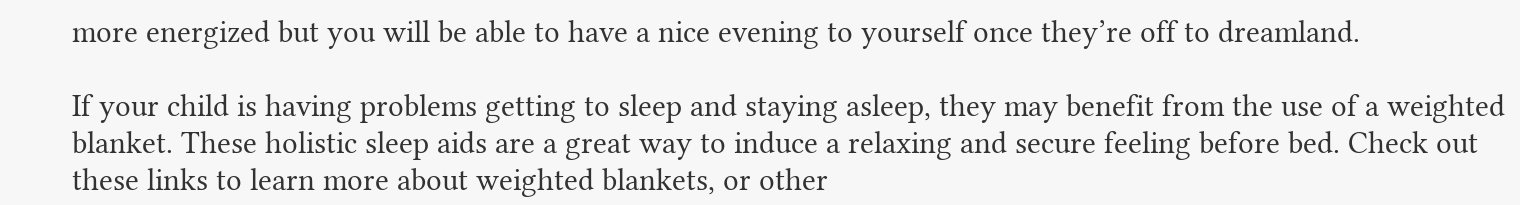more energized but you will be able to have a nice evening to yourself once they’re off to dreamland.

If your child is having problems getting to sleep and staying asleep, they may benefit from the use of a weighted blanket. These holistic sleep aids are a great way to induce a relaxing and secure feeling before bed. Check out these links to learn more about weighted blankets, or other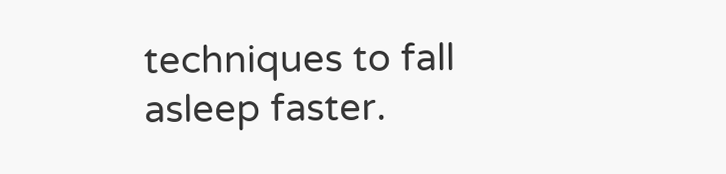techniques to fall asleep faster.